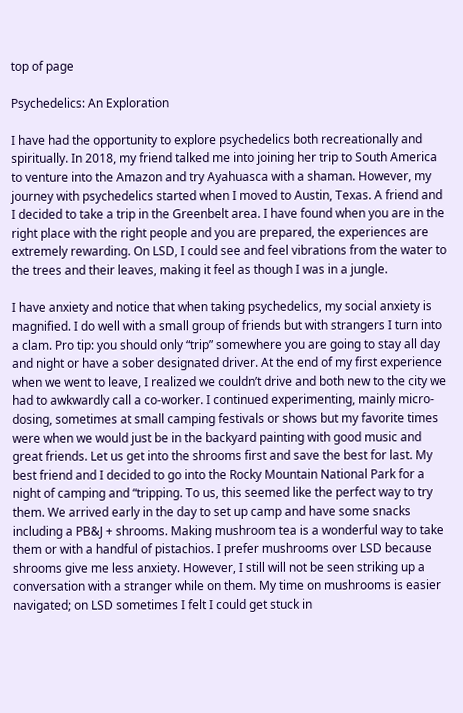top of page

Psychedelics: An Exploration

I have had the opportunity to explore psychedelics both recreationally and spiritually. In 2018, my friend talked me into joining her trip to South America to venture into the Amazon and try Ayahuasca with a shaman. However, my journey with psychedelics started when I moved to Austin, Texas. A friend and I decided to take a trip in the Greenbelt area. I have found when you are in the right place with the right people and you are prepared, the experiences are extremely rewarding. On LSD, I could see and feel vibrations from the water to the trees and their leaves, making it feel as though I was in a jungle.

I have anxiety and notice that when taking psychedelics, my social anxiety is magnified. I do well with a small group of friends but with strangers I turn into a clam. Pro tip: you should only “trip” somewhere you are going to stay all day and night or have a sober designated driver. At the end of my first experience when we went to leave, I realized we couldn’t drive and both new to the city we had to awkwardly call a co-worker. I continued experimenting, mainly micro-dosing, sometimes at small camping festivals or shows but my favorite times were when we would just be in the backyard painting with good music and great friends. Let us get into the shrooms first and save the best for last. My best friend and I decided to go into the Rocky Mountain National Park for a night of camping and “tripping. To us, this seemed like the perfect way to try them. We arrived early in the day to set up camp and have some snacks including a PB&J + shrooms. Making mushroom tea is a wonderful way to take them or with a handful of pistachios. I prefer mushrooms over LSD because shrooms give me less anxiety. However, I still will not be seen striking up a conversation with a stranger while on them. My time on mushrooms is easier navigated; on LSD sometimes I felt I could get stuck in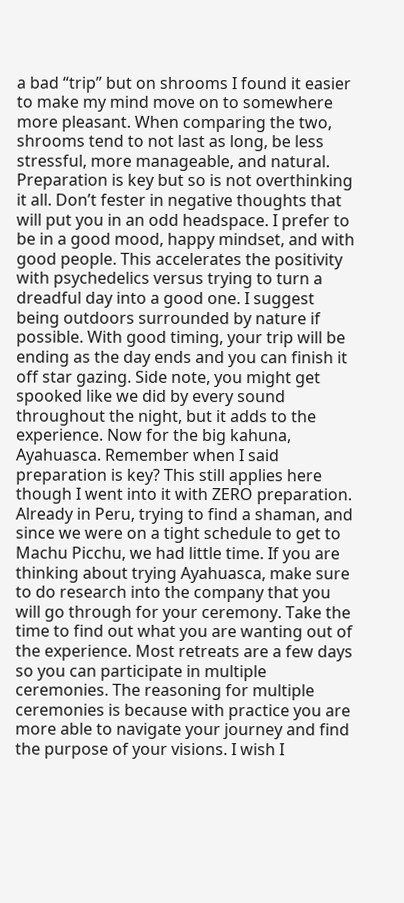a bad “trip” but on shrooms I found it easier to make my mind move on to somewhere more pleasant. When comparing the two, shrooms tend to not last as long, be less stressful, more manageable, and natural. Preparation is key but so is not overthinking it all. Don’t fester in negative thoughts that will put you in an odd headspace. I prefer to be in a good mood, happy mindset, and with good people. This accelerates the positivity with psychedelics versus trying to turn a dreadful day into a good one. I suggest being outdoors surrounded by nature if possible. With good timing, your trip will be ending as the day ends and you can finish it off star gazing. Side note, you might get spooked like we did by every sound throughout the night, but it adds to the experience. Now for the big kahuna, Ayahuasca. Remember when I said preparation is key? This still applies here though I went into it with ZERO preparation. Already in Peru, trying to find a shaman, and since we were on a tight schedule to get to Machu Picchu, we had little time. If you are thinking about trying Ayahuasca, make sure to do research into the company that you will go through for your ceremony. Take the time to find out what you are wanting out of the experience. Most retreats are a few days so you can participate in multiple ceremonies. The reasoning for multiple ceremonies is because with practice you are more able to navigate your journey and find the purpose of your visions. I wish I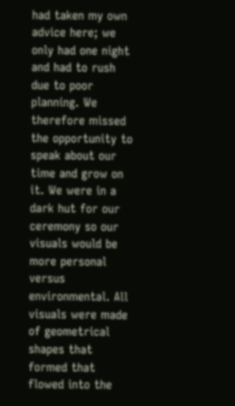had taken my own advice here; we only had one night and had to rush due to poor planning. We therefore missed the opportunity to speak about our time and grow on it. We were in a dark hut for our ceremony so our visuals would be more personal versus environmental. All visuals were made of geometrical shapes that formed that flowed into the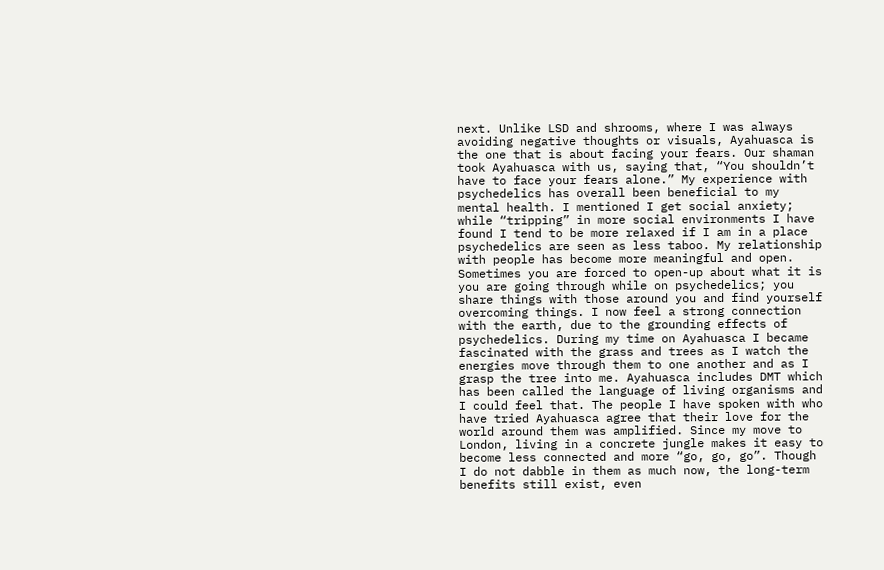next. Unlike LSD and shrooms, where I was always avoiding negative thoughts or visuals, Ayahuasca is the one that is about facing your fears. Our shaman took Ayahuasca with us, saying that, “You shouldn’t have to face your fears alone.” My experience with psychedelics has overall been beneficial to my mental health. I mentioned I get social anxiety; while “tripping” in more social environments I have found I tend to be more relaxed if I am in a place psychedelics are seen as less taboo. My relationship with people has become more meaningful and open. Sometimes you are forced to open-up about what it is you are going through while on psychedelics; you share things with those around you and find yourself overcoming things. I now feel a strong connection with the earth, due to the grounding effects of psychedelics. During my time on Ayahuasca I became fascinated with the grass and trees as I watch the energies move through them to one another and as I grasp the tree into me. Ayahuasca includes DMT which has been called the language of living organisms and I could feel that. The people I have spoken with who have tried Ayahuasca agree that their love for the world around them was amplified. Since my move to London, living in a concrete jungle makes it easy to become less connected and more “go, go, go”. Though I do not dabble in them as much now, the long-term benefits still exist, even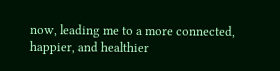now, leading me to a more connected, happier, and healthier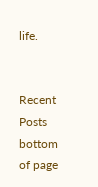life.


Recent Posts
bottom of page